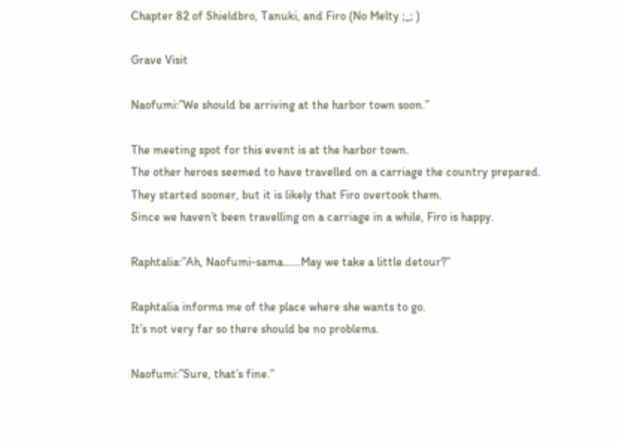Chapter 82 of Shieldbro, Tanuki, and Firo (No Melty ;_; )

Grave Visit

Naofumi:”We should be arriving at the harbor town soon.”

The meeting spot for this event is at the harbor town.
The other heroes seemed to have travelled on a carriage the country prepared.
They started sooner, but it is likely that Firo overtook them.
Since we haven’t been travelling on a carriage in a while, Firo is happy.

Raphtalia:”Ah, Naofumi-sama……May we take a little detour?”

Raphtalia informs me of the place where she wants to go.
It’s not very far so there should be no problems.

Naofumi:”Sure, that’s fine.”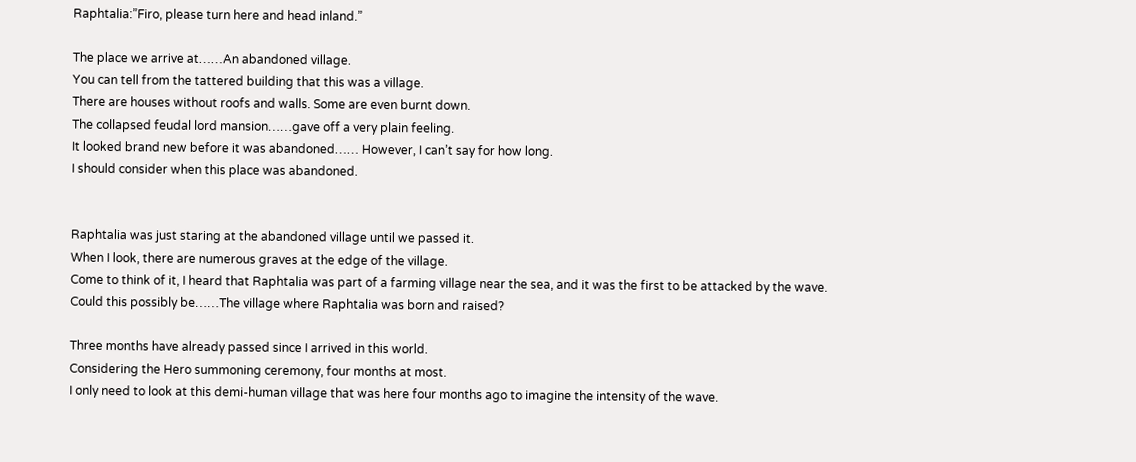Raphtalia:”Firo, please turn here and head inland.”

The place we arrive at……An abandoned village.
You can tell from the tattered building that this was a village.
There are houses without roofs and walls. Some are even burnt down.
The collapsed feudal lord mansion……gave off a very plain feeling.
It looked brand new before it was abandoned…… However, I can’t say for how long.
I should consider when this place was abandoned.


Raphtalia was just staring at the abandoned village until we passed it.
When I look, there are numerous graves at the edge of the village.
Come to think of it, I heard that Raphtalia was part of a farming village near the sea, and it was the first to be attacked by the wave.
Could this possibly be……The village where Raphtalia was born and raised?

Three months have already passed since I arrived in this world.
Considering the Hero summoning ceremony, four months at most.
I only need to look at this demi-human village that was here four months ago to imagine the intensity of the wave.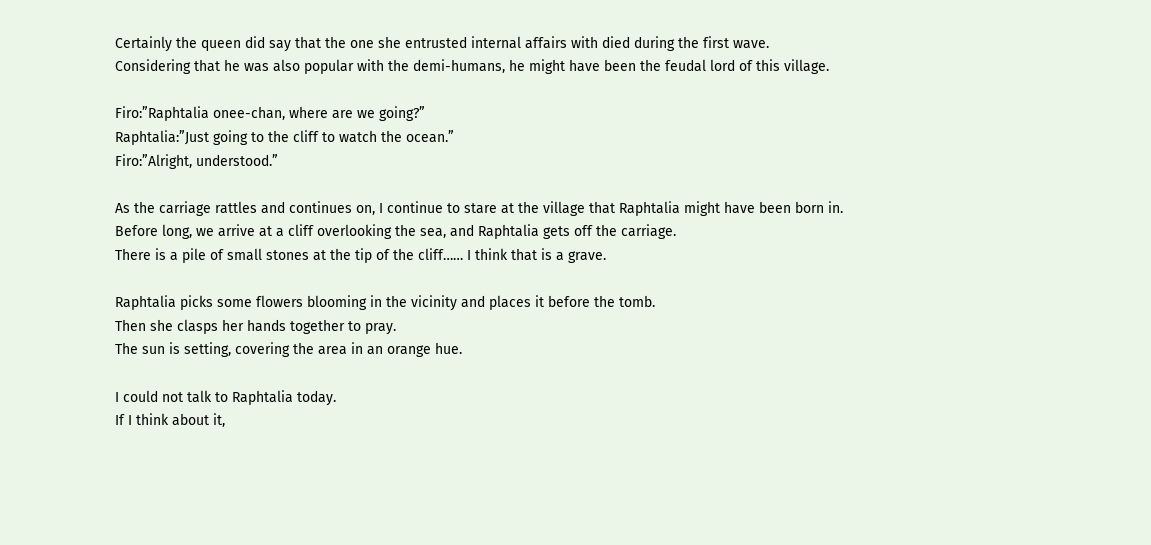Certainly the queen did say that the one she entrusted internal affairs with died during the first wave.
Considering that he was also popular with the demi-humans, he might have been the feudal lord of this village.

Firo:”Raphtalia onee-chan, where are we going?”
Raphtalia:”Just going to the cliff to watch the ocean.”
Firo:”Alright, understood.”

As the carriage rattles and continues on, I continue to stare at the village that Raphtalia might have been born in.
Before long, we arrive at a cliff overlooking the sea, and Raphtalia gets off the carriage.
There is a pile of small stones at the tip of the cliff…… I think that is a grave.

Raphtalia picks some flowers blooming in the vicinity and places it before the tomb.
Then she clasps her hands together to pray.
The sun is setting, covering the area in an orange hue.

I could not talk to Raphtalia today.
If I think about it,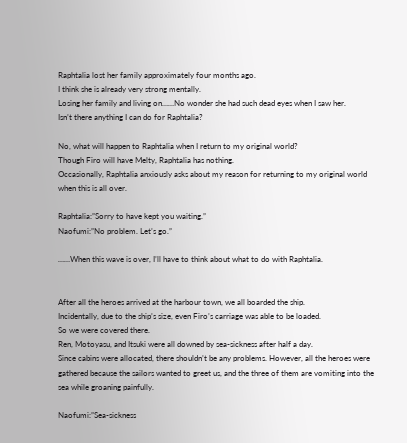Raphtalia lost her family approximately four months ago.
I think she is already very strong mentally.
Losing her family and living on……No wonder she had such dead eyes when I saw her.
Isn’t there anything I can do for Raphtalia?

No, what will happen to Raphtalia when I return to my original world?
Though Firo will have Melty, Raphtalia has nothing.
Occasionally, Raphtalia anxiously asks about my reason for returning to my original world when this is all over.

Raphtalia:”Sorry to have kept you waiting.”
Naofumi:”No problem. Let’s go.”

……When this wave is over, I’ll have to think about what to do with Raphtalia.


After all the heroes arrived at the harbour town, we all boarded the ship.
Incidentally, due to the ship’s size, even Firo’s carriage was able to be loaded.
So we were covered there.
Ren, Motoyasu, and Itsuki were all downed by sea-sickness after half a day.
Since cabins were allocated, there shouldn’t be any problems. However, all the heroes were gathered because the sailors wanted to greet us, and the three of them are vomiting into the sea while groaning painfully.

Naofumi:”Sea-sickness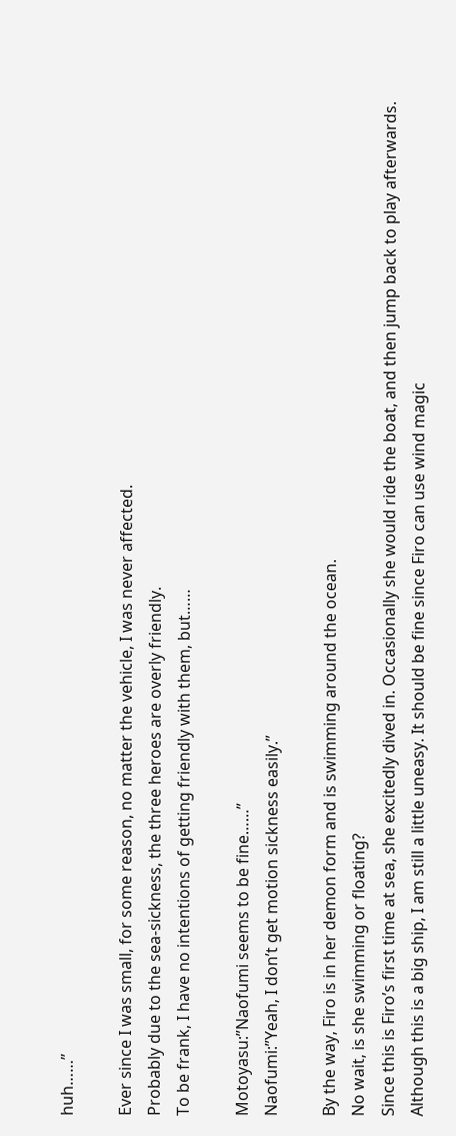huh……”

Ever since I was small, for some reason, no matter the vehicle, I was never affected.
Probably due to the sea-sickness, the three heroes are overly friendly.
To be frank, I have no intentions of getting friendly with them, but……

Motoyasu:”Naofumi seems to be fine……”
Naofumi:”Yeah, I don’t get motion sickness easily.”

By the way, Firo is in her demon form and is swimming around the ocean.
No wait, is she swimming or floating?
Since this is Firo’s first time at sea, she excitedly dived in. Occasionally she would ride the boat, and then jump back to play afterwards.
Although this is a big ship, I am still a little uneasy. It should be fine since Firo can use wind magic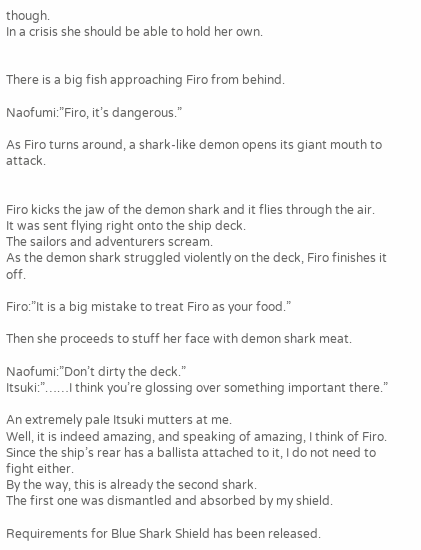though.
In a crisis she should be able to hold her own.


There is a big fish approaching Firo from behind.

Naofumi:”Firo, it’s dangerous.”

As Firo turns around, a shark-like demon opens its giant mouth to attack.


Firo kicks the jaw of the demon shark and it flies through the air.
It was sent flying right onto the ship deck.
The sailors and adventurers scream.
As the demon shark struggled violently on the deck, Firo finishes it off.

Firo:”It is a big mistake to treat Firo as your food.”

Then she proceeds to stuff her face with demon shark meat.

Naofumi:”Don’t dirty the deck.”
Itsuki:”……I think you’re glossing over something important there.”

An extremely pale Itsuki mutters at me.
Well, it is indeed amazing, and speaking of amazing, I think of Firo.
Since the ship’s rear has a ballista attached to it, I do not need to fight either.
By the way, this is already the second shark.
The first one was dismantled and absorbed by my shield.

Requirements for Blue Shark Shield has been released.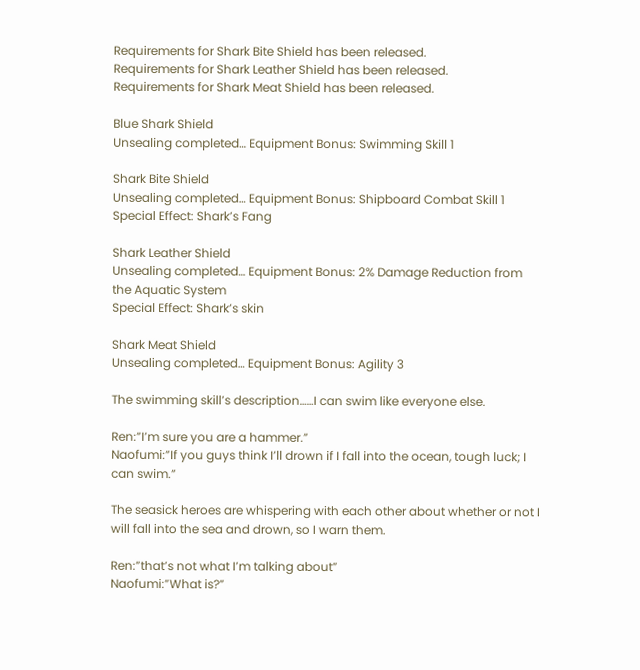Requirements for Shark Bite Shield has been released.
Requirements for Shark Leather Shield has been released.
Requirements for Shark Meat Shield has been released.

Blue Shark Shield
Unsealing completed… Equipment Bonus: Swimming Skill 1

Shark Bite Shield
Unsealing completed… Equipment Bonus: Shipboard Combat Skill 1
Special Effect: Shark’s Fang

Shark Leather Shield
Unsealing completed… Equipment Bonus: 2% Damage Reduction from the Aquatic System
Special Effect: Shark’s skin

Shark Meat Shield
Unsealing completed… Equipment Bonus: Agility 3

The swimming skill’s description……I can swim like everyone else.

Ren:”I’m sure you are a hammer.”
Naofumi:”If you guys think I’ll drown if I fall into the ocean, tough luck; I can swim.”

The seasick heroes are whispering with each other about whether or not I will fall into the sea and drown, so I warn them.

Ren:”that’s not what I’m talking about”
Naofumi:”What is?”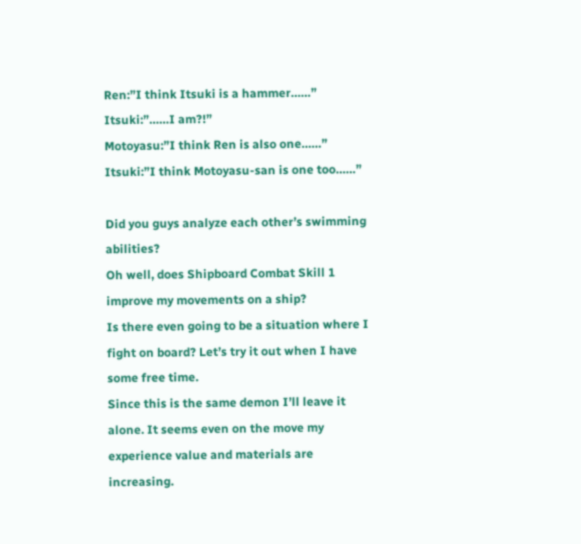Ren:”I think Itsuki is a hammer……”
Itsuki:”……I am?!”
Motoyasu:”I think Ren is also one……”
Itsuki:”I think Motoyasu-san is one too……”

Did you guys analyze each other’s swimming abilities?
Oh well, does Shipboard Combat Skill 1 improve my movements on a ship?
Is there even going to be a situation where I fight on board? Let’s try it out when I have some free time.
Since this is the same demon I’ll leave it alone. It seems even on the move my experience value and materials are increasing.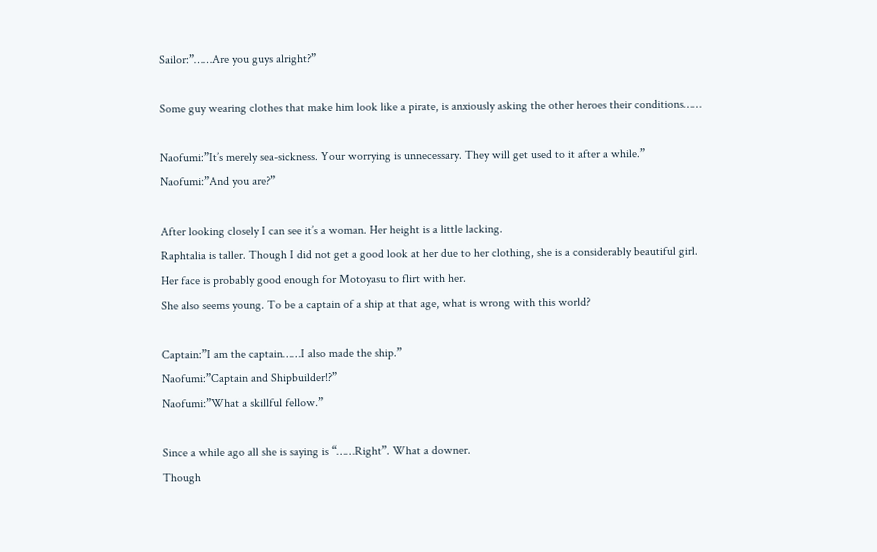Sailor:”……Are you guys alright?”

Some guy wearing clothes that make him look like a pirate, is anxiously asking the other heroes their conditions……

Naofumi:”It’s merely sea-sickness. Your worrying is unnecessary. They will get used to it after a while.”
Naofumi:”And you are?”

After looking closely I can see it’s a woman. Her height is a little lacking.
Raphtalia is taller. Though I did not get a good look at her due to her clothing, she is a considerably beautiful girl.
Her face is probably good enough for Motoyasu to flirt with her.
She also seems young. To be a captain of a ship at that age, what is wrong with this world?

Captain:”I am the captain……I also made the ship.”
Naofumi:”Captain and Shipbuilder!?”
Naofumi:”What a skillful fellow.”

Since a while ago all she is saying is “……Right”. What a downer.
Though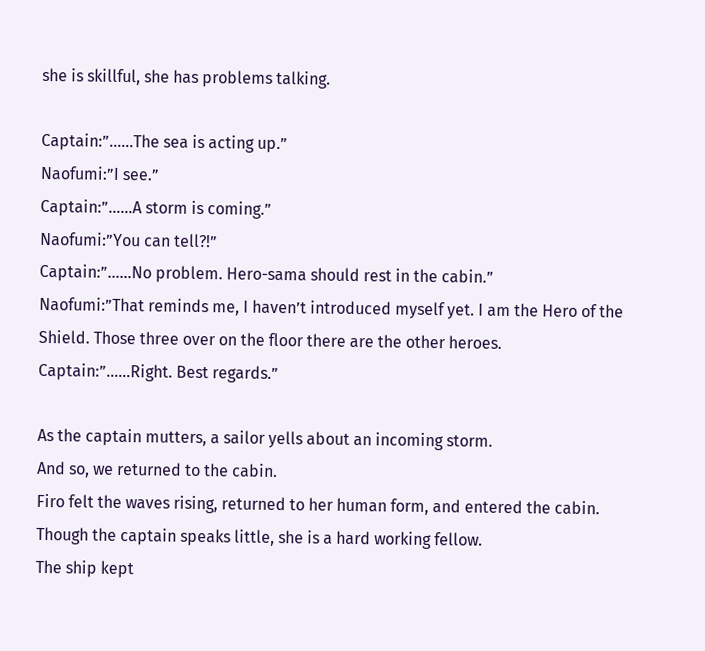she is skillful, she has problems talking.

Captain:”……The sea is acting up.”
Naofumi:”I see.”
Captain:”……A storm is coming.”
Naofumi:”You can tell?!”
Captain:”……No problem. Hero-sama should rest in the cabin.”
Naofumi:”That reminds me, I haven’t introduced myself yet. I am the Hero of the Shield. Those three over on the floor there are the other heroes.
Captain:”……Right. Best regards.”

As the captain mutters, a sailor yells about an incoming storm.
And so, we returned to the cabin.
Firo felt the waves rising, returned to her human form, and entered the cabin.
Though the captain speaks little, she is a hard working fellow.
The ship kept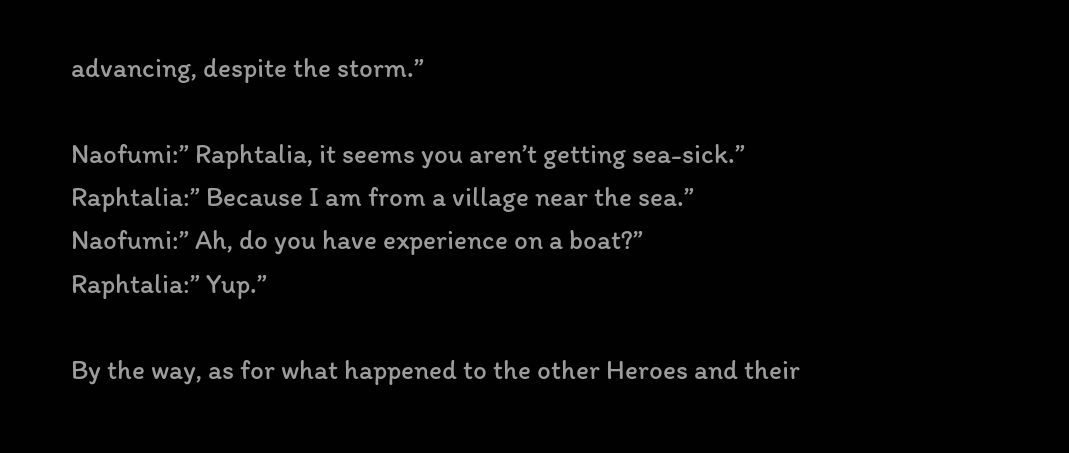advancing, despite the storm.”

Naofumi:” Raphtalia, it seems you aren’t getting sea-sick.”
Raphtalia:” Because I am from a village near the sea.”
Naofumi:” Ah, do you have experience on a boat?”
Raphtalia:” Yup.”

By the way, as for what happened to the other Heroes and their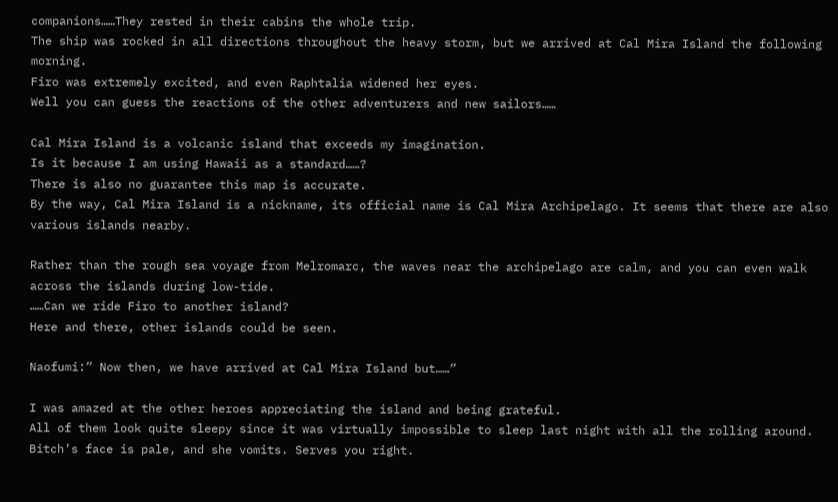companions……They rested in their cabins the whole trip.
The ship was rocked in all directions throughout the heavy storm, but we arrived at Cal Mira Island the following morning.
Firo was extremely excited, and even Raphtalia widened her eyes.
Well you can guess the reactions of the other adventurers and new sailors……

Cal Mira Island is a volcanic island that exceeds my imagination.
Is it because I am using Hawaii as a standard……?
There is also no guarantee this map is accurate.
By the way, Cal Mira Island is a nickname, its official name is Cal Mira Archipelago. It seems that there are also various islands nearby.

Rather than the rough sea voyage from Melromarc, the waves near the archipelago are calm, and you can even walk across the islands during low-tide.
……Can we ride Firo to another island?
Here and there, other islands could be seen.

Naofumi:” Now then, we have arrived at Cal Mira Island but……”

I was amazed at the other heroes appreciating the island and being grateful.
All of them look quite sleepy since it was virtually impossible to sleep last night with all the rolling around.
Bitch’s face is pale, and she vomits. Serves you right.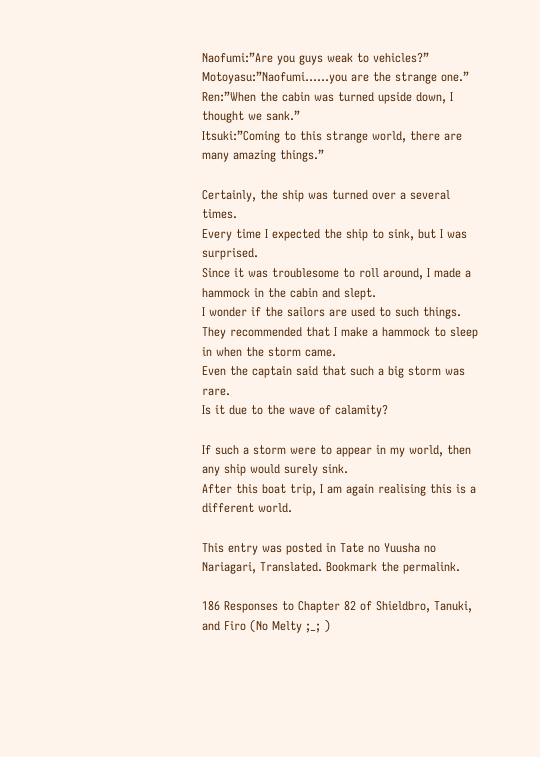Naofumi:”Are you guys weak to vehicles?”
Motoyasu:”Naofumi……you are the strange one.”
Ren:”When the cabin was turned upside down, I thought we sank.”
Itsuki:”Coming to this strange world, there are many amazing things.”

Certainly, the ship was turned over a several times.
Every time I expected the ship to sink, but I was surprised.
Since it was troublesome to roll around, I made a hammock in the cabin and slept.
I wonder if the sailors are used to such things. They recommended that I make a hammock to sleep in when the storm came.
Even the captain said that such a big storm was rare.
Is it due to the wave of calamity?

If such a storm were to appear in my world, then any ship would surely sink.
After this boat trip, I am again realising this is a different world.

This entry was posted in Tate no Yuusha no Nariagari, Translated. Bookmark the permalink.

186 Responses to Chapter 82 of Shieldbro, Tanuki, and Firo (No Melty ;_; )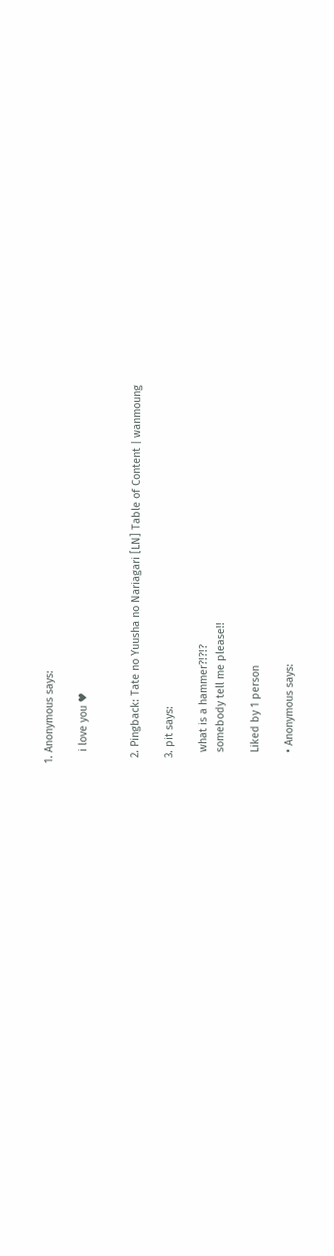1. Anonymous says:

    i love you ♥


  2. Pingback: Tate no Yuusha no Nariagari [LN] Table of Content | wanmoung

  3. pit says:

    what is a hammer?!?!?
    somebody tell me please!!

    Liked by 1 person

    • Anonymous says: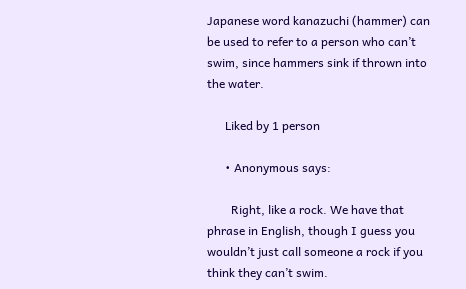Japanese word kanazuchi (hammer) can be used to refer to a person who can’t swim, since hammers sink if thrown into the water.

      Liked by 1 person

      • Anonymous says:

        Right, like a rock. We have that phrase in English, though I guess you wouldn’t just call someone a rock if you think they can’t swim.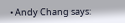• Andy Chang says: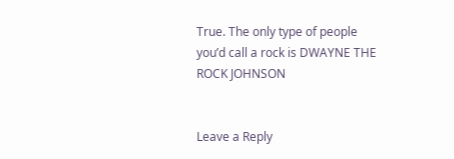True. The only type of people you’d call a rock is DWAYNE THE ROCK JOHNSON


Leave a Reply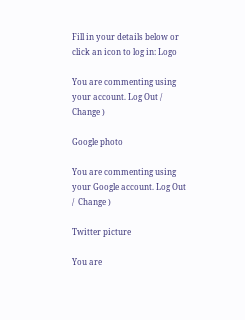Fill in your details below or click an icon to log in: Logo

You are commenting using your account. Log Out /  Change )

Google photo

You are commenting using your Google account. Log Out /  Change )

Twitter picture

You are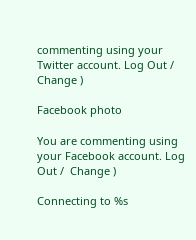commenting using your Twitter account. Log Out /  Change )

Facebook photo

You are commenting using your Facebook account. Log Out /  Change )

Connecting to %s